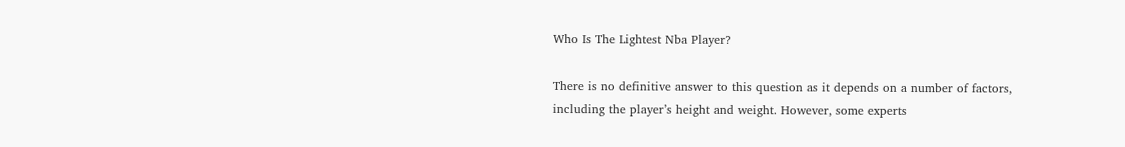Who Is The Lightest Nba Player?

There is no definitive answer to this question as it depends on a number of factors, including the player’s height and weight. However, some experts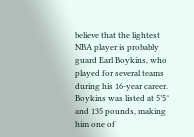believe that the lightest NBA player is probably guard Earl Boykins, who played for several teams during his 16-year career. Boykins was listed at 5’5″ and 135 pounds, making him one of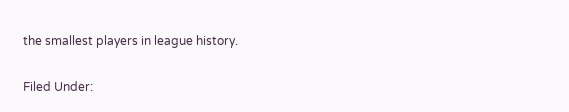the smallest players in league history.

Filed Under: